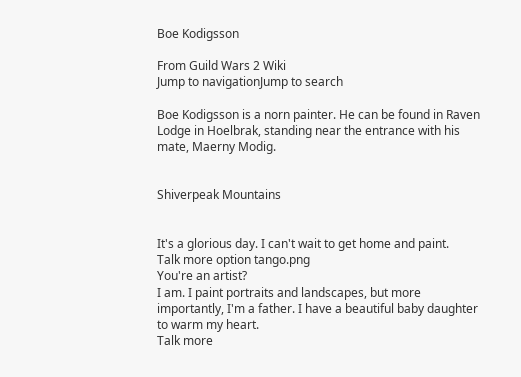Boe Kodigsson

From Guild Wars 2 Wiki
Jump to navigationJump to search

Boe Kodigsson is a norn painter. He can be found in Raven Lodge in Hoelbrak, standing near the entrance with his mate, Maerny Modig.


Shiverpeak Mountains


It's a glorious day. I can't wait to get home and paint.
Talk more option tango.png
You're an artist?
I am. I paint portraits and landscapes, but more importantly, I'm a father. I have a beautiful baby daughter to warm my heart.
Talk more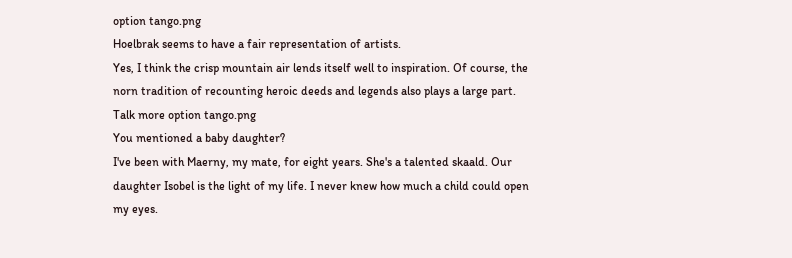option tango.png
Hoelbrak seems to have a fair representation of artists.
Yes, I think the crisp mountain air lends itself well to inspiration. Of course, the norn tradition of recounting heroic deeds and legends also plays a large part.
Talk more option tango.png
You mentioned a baby daughter?
I've been with Maerny, my mate, for eight years. She's a talented skaald. Our daughter Isobel is the light of my life. I never knew how much a child could open my eyes.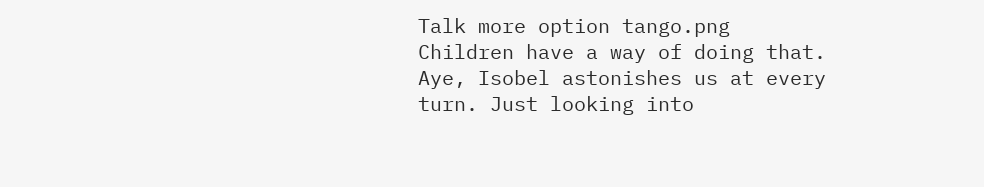Talk more option tango.png
Children have a way of doing that.
Aye, Isobel astonishes us at every turn. Just looking into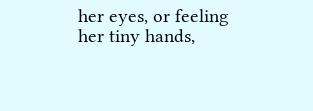her eyes, or feeling her tiny hands,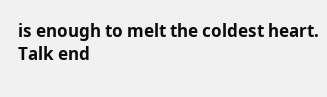is enough to melt the coldest heart.
Talk end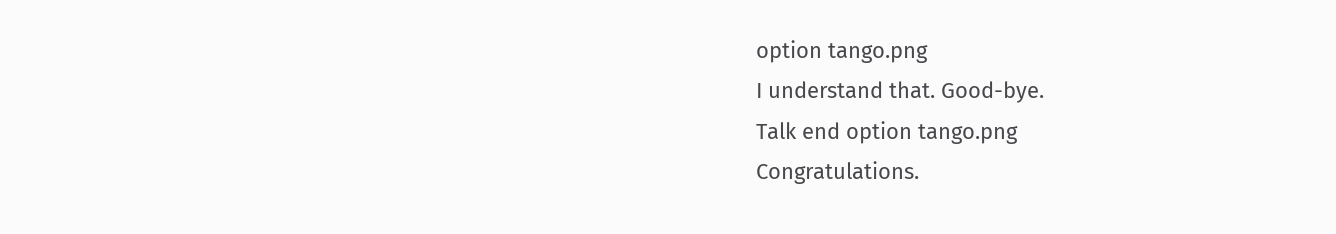option tango.png
I understand that. Good-bye.
Talk end option tango.png
Congratulations.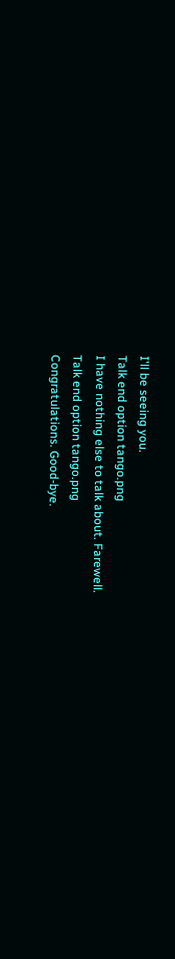I'll be seeing you.
Talk end option tango.png
I have nothing else to talk about. Farewell.
Talk end option tango.png
Congratulations. Good-bye.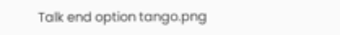Talk end option tango.png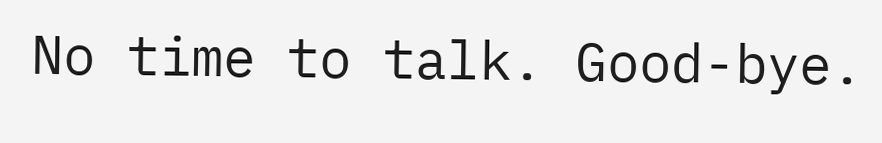No time to talk. Good-bye.